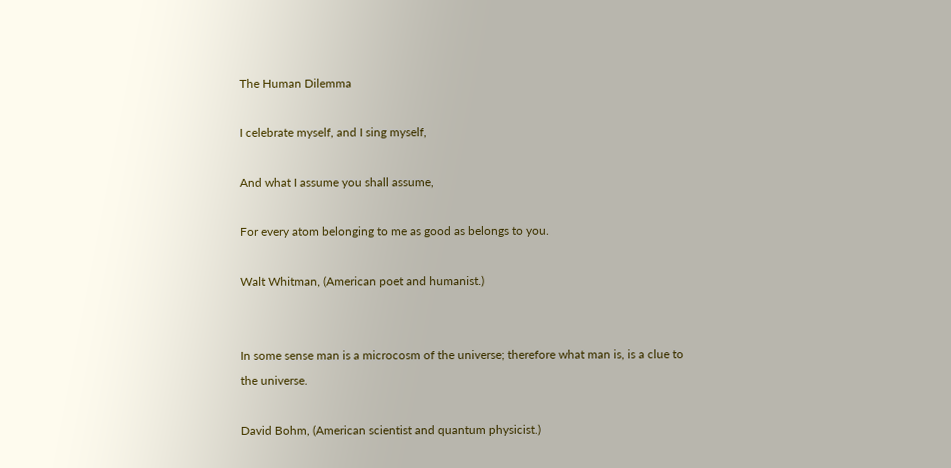The Human Dilemma

I celebrate myself, and I sing myself,

And what I assume you shall assume,

For every atom belonging to me as good as belongs to you.

Walt Whitman, (American poet and humanist.)


In some sense man is a microcosm of the universe; therefore what man is, is a clue to the universe.

David Bohm, (American scientist and quantum physicist.)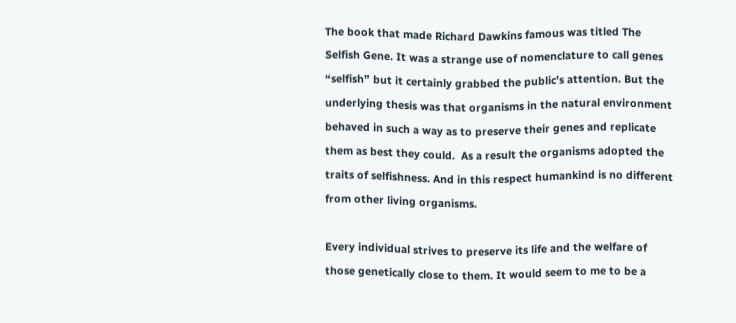The book that made Richard Dawkins famous was titled The Selfish Gene. It was a strange use of nomenclature to call genes “selfish” but it certainly grabbed the public’s attention. But the underlying thesis was that organisms in the natural environment behaved in such a way as to preserve their genes and replicate them as best they could.  As a result the organisms adopted the traits of selfishness. And in this respect humankind is no different from other living organisms.

Every individual strives to preserve its life and the welfare of those genetically close to them. It would seem to me to be a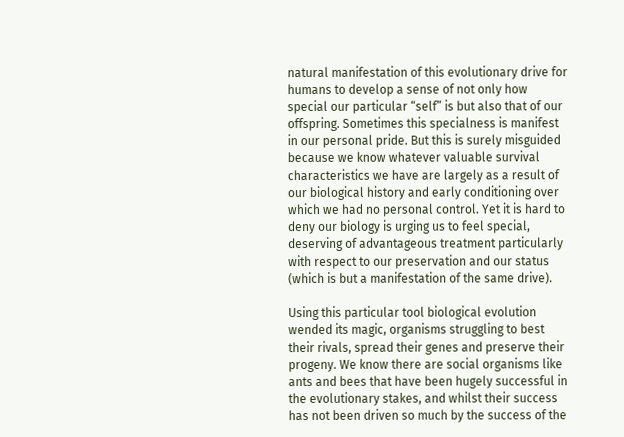natural manifestation of this evolutionary drive for humans to develop a sense of not only how special our particular “self” is but also that of our offspring. Sometimes this specialness is manifest in our personal pride. But this is surely misguided because we know whatever valuable survival characteristics we have are largely as a result of our biological history and early conditioning over which we had no personal control. Yet it is hard to deny our biology is urging us to feel special, deserving of advantageous treatment particularly with respect to our preservation and our status (which is but a manifestation of the same drive).

Using this particular tool biological evolution wended its magic, organisms struggling to best their rivals, spread their genes and preserve their progeny. We know there are social organisms like ants and bees that have been hugely successful in the evolutionary stakes, and whilst their success has not been driven so much by the success of the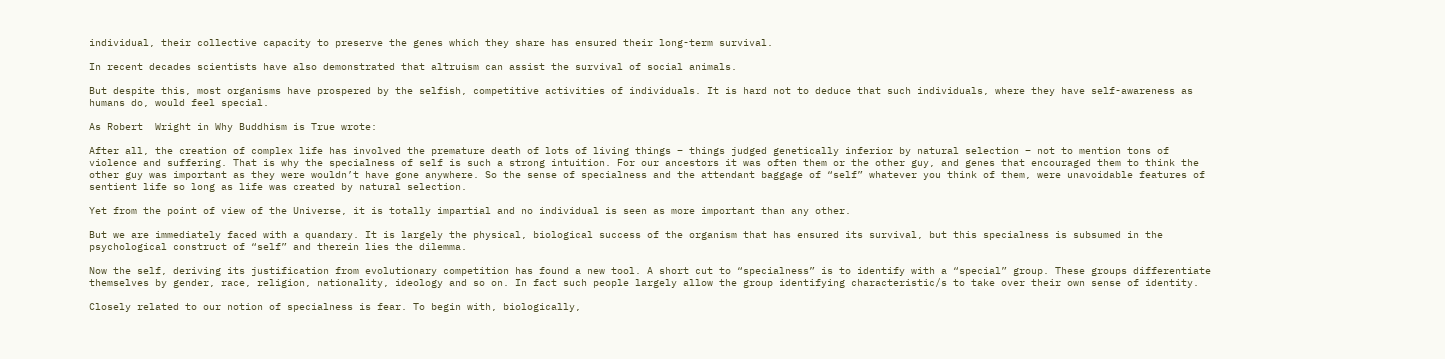individual, their collective capacity to preserve the genes which they share has ensured their long-term survival.

In recent decades scientists have also demonstrated that altruism can assist the survival of social animals.

But despite this, most organisms have prospered by the selfish, competitive activities of individuals. It is hard not to deduce that such individuals, where they have self-awareness as humans do, would feel special.

As Robert  Wright in Why Buddhism is True wrote:

After all, the creation of complex life has involved the premature death of lots of living things – things judged genetically inferior by natural selection – not to mention tons of violence and suffering. That is why the specialness of self is such a strong intuition. For our ancestors it was often them or the other guy, and genes that encouraged them to think the other guy was important as they were wouldn’t have gone anywhere. So the sense of specialness and the attendant baggage of “self” whatever you think of them, were unavoidable features of sentient life so long as life was created by natural selection.

Yet from the point of view of the Universe, it is totally impartial and no individual is seen as more important than any other.

But we are immediately faced with a quandary. It is largely the physical, biological success of the organism that has ensured its survival, but this specialness is subsumed in the psychological construct of “self” and therein lies the dilemma.

Now the self, deriving its justification from evolutionary competition has found a new tool. A short cut to “specialness” is to identify with a “special” group. These groups differentiate themselves by gender, race, religion, nationality, ideology and so on. In fact such people largely allow the group identifying characteristic/s to take over their own sense of identity.

Closely related to our notion of specialness is fear. To begin with, biologically,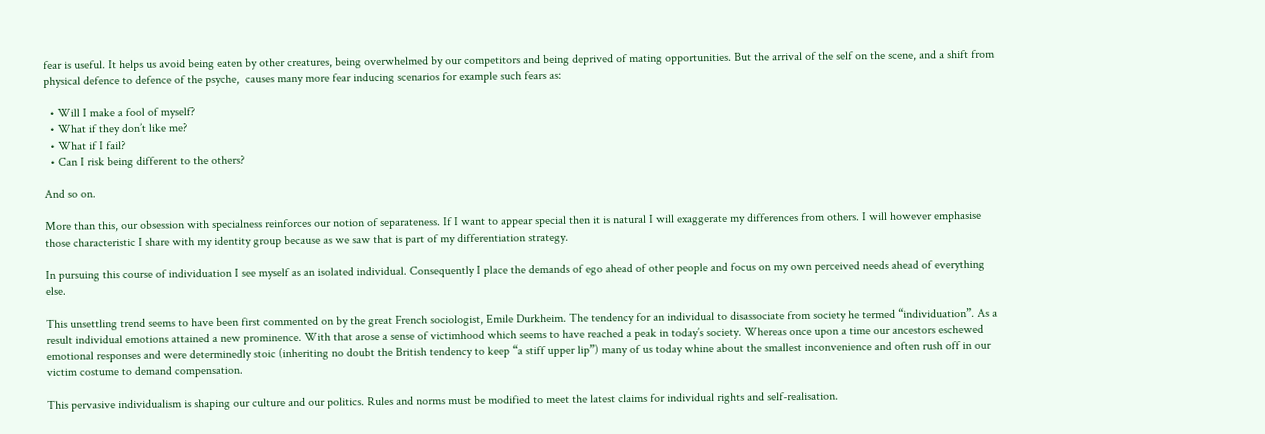fear is useful. It helps us avoid being eaten by other creatures, being overwhelmed by our competitors and being deprived of mating opportunities. But the arrival of the self on the scene, and a shift from physical defence to defence of the psyche,  causes many more fear inducing scenarios for example such fears as:

  • Will I make a fool of myself?
  • What if they don’t like me?
  • What if I fail?
  • Can I risk being different to the others?

And so on.

More than this, our obsession with specialness reinforces our notion of separateness. If I want to appear special then it is natural I will exaggerate my differences from others. I will however emphasise those characteristic I share with my identity group because as we saw that is part of my differentiation strategy.

In pursuing this course of individuation I see myself as an isolated individual. Consequently I place the demands of ego ahead of other people and focus on my own perceived needs ahead of everything else.

This unsettling trend seems to have been first commented on by the great French sociologist, Emile Durkheim. The tendency for an individual to disassociate from society he termed “individuation”. As a result individual emotions attained a new prominence. With that arose a sense of victimhood which seems to have reached a peak in today’s society. Whereas once upon a time our ancestors eschewed emotional responses and were determinedly stoic (inheriting no doubt the British tendency to keep “a stiff upper lip”) many of us today whine about the smallest inconvenience and often rush off in our victim costume to demand compensation.

This pervasive individualism is shaping our culture and our politics. Rules and norms must be modified to meet the latest claims for individual rights and self-realisation.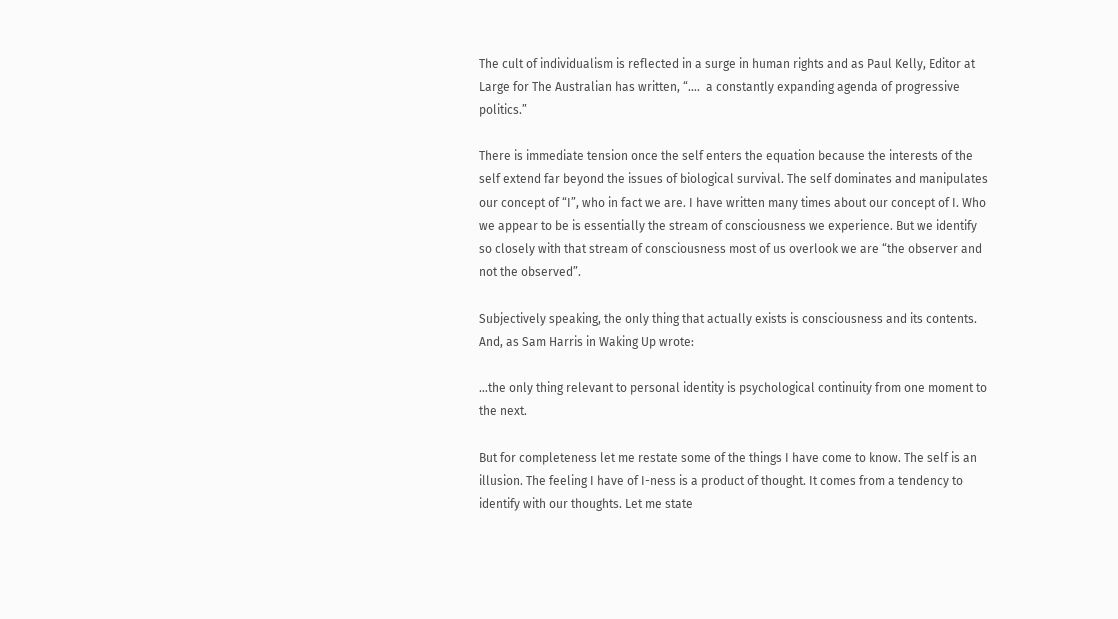The cult of individualism is reflected in a surge in human rights and as Paul Kelly, Editor at Large for The Australian has written, “….  a constantly expanding agenda of progressive politics.”

There is immediate tension once the self enters the equation because the interests of the self extend far beyond the issues of biological survival. The self dominates and manipulates our concept of “I”, who in fact we are. I have written many times about our concept of I. Who we appear to be is essentially the stream of consciousness we experience. But we identify so closely with that stream of consciousness most of us overlook we are “the observer and not the observed”.

Subjectively speaking, the only thing that actually exists is consciousness and its contents. And, as Sam Harris in Waking Up wrote:

…the only thing relevant to personal identity is psychological continuity from one moment to the next.

But for completeness let me restate some of the things I have come to know. The self is an illusion. The feeling I have of I-ness is a product of thought. It comes from a tendency to identify with our thoughts. Let me state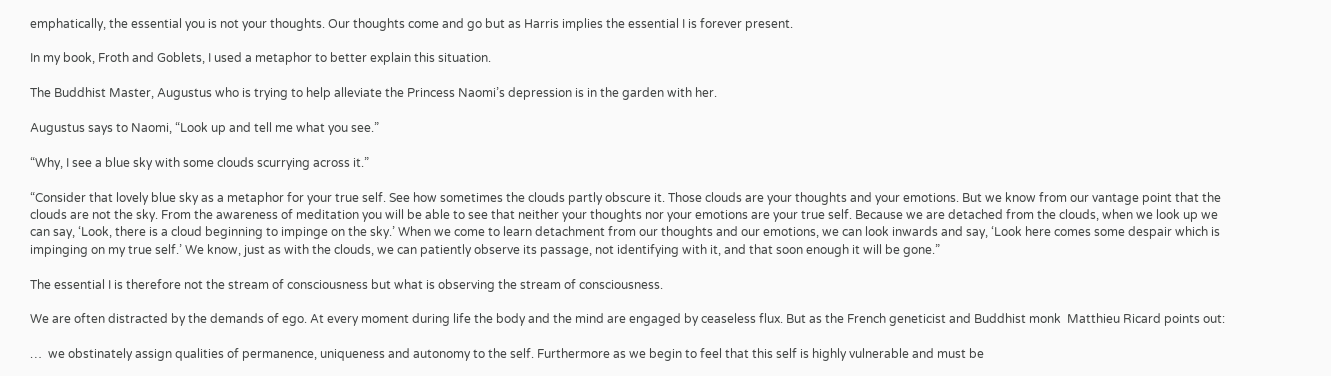emphatically, the essential you is not your thoughts. Our thoughts come and go but as Harris implies the essential I is forever present.

In my book, Froth and Goblets, I used a metaphor to better explain this situation.

The Buddhist Master, Augustus who is trying to help alleviate the Princess Naomi’s depression is in the garden with her.

Augustus says to Naomi, “Look up and tell me what you see.”

“Why, I see a blue sky with some clouds scurrying across it.”

“Consider that lovely blue sky as a metaphor for your true self. See how sometimes the clouds partly obscure it. Those clouds are your thoughts and your emotions. But we know from our vantage point that the clouds are not the sky. From the awareness of meditation you will be able to see that neither your thoughts nor your emotions are your true self. Because we are detached from the clouds, when we look up we can say, ‘Look, there is a cloud beginning to impinge on the sky.’ When we come to learn detachment from our thoughts and our emotions, we can look inwards and say, ‘Look here comes some despair which is impinging on my true self.’ We know, just as with the clouds, we can patiently observe its passage, not identifying with it, and that soon enough it will be gone.”

The essential I is therefore not the stream of consciousness but what is observing the stream of consciousness.

We are often distracted by the demands of ego. At every moment during life the body and the mind are engaged by ceaseless flux. But as the French geneticist and Buddhist monk  Matthieu Ricard points out:

…  we obstinately assign qualities of permanence, uniqueness and autonomy to the self. Furthermore as we begin to feel that this self is highly vulnerable and must be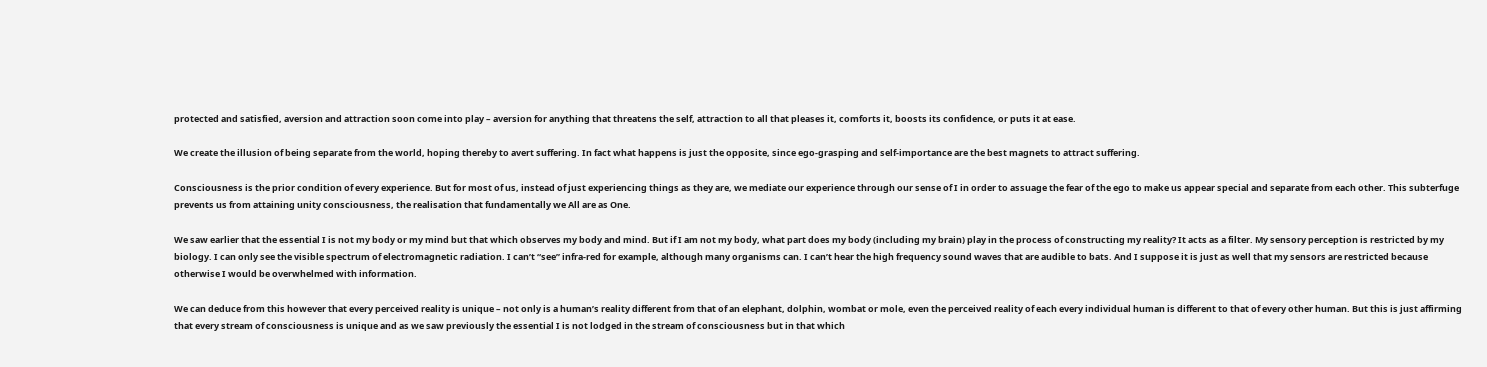protected and satisfied, aversion and attraction soon come into play – aversion for anything that threatens the self, attraction to all that pleases it, comforts it, boosts its confidence, or puts it at ease.

We create the illusion of being separate from the world, hoping thereby to avert suffering. In fact what happens is just the opposite, since ego-grasping and self-importance are the best magnets to attract suffering.

Consciousness is the prior condition of every experience. But for most of us, instead of just experiencing things as they are, we mediate our experience through our sense of I in order to assuage the fear of the ego to make us appear special and separate from each other. This subterfuge prevents us from attaining unity consciousness, the realisation that fundamentally we All are as One.

We saw earlier that the essential I is not my body or my mind but that which observes my body and mind. But if I am not my body, what part does my body (including my brain) play in the process of constructing my reality? It acts as a filter. My sensory perception is restricted by my biology. I can only see the visible spectrum of electromagnetic radiation. I can’t “see” infra-red for example, although many organisms can. I can’t hear the high frequency sound waves that are audible to bats. And I suppose it is just as well that my sensors are restricted because otherwise I would be overwhelmed with information.

We can deduce from this however that every perceived reality is unique – not only is a human’s reality different from that of an elephant, dolphin, wombat or mole, even the perceived reality of each every individual human is different to that of every other human. But this is just affirming that every stream of consciousness is unique and as we saw previously the essential I is not lodged in the stream of consciousness but in that which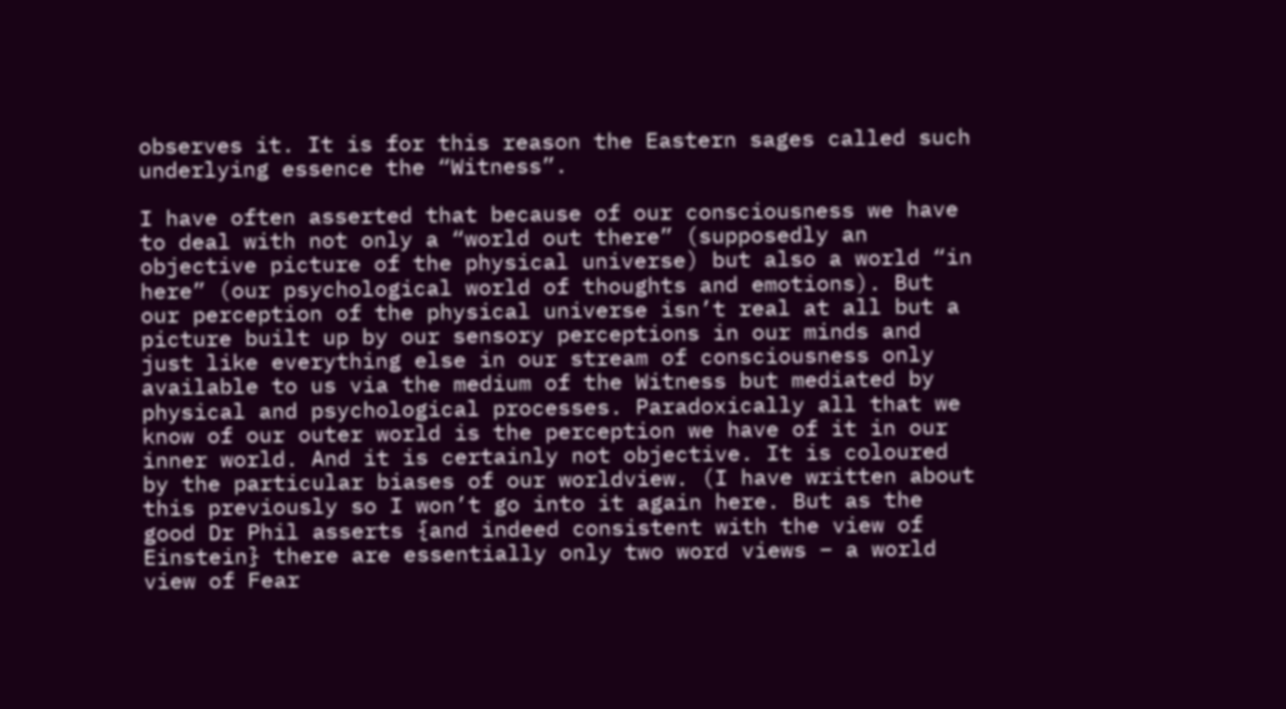observes it. It is for this reason the Eastern sages called such underlying essence the “Witness”.

I have often asserted that because of our consciousness we have to deal with not only a “world out there” (supposedly an objective picture of the physical universe) but also a world “in here” (our psychological world of thoughts and emotions). But our perception of the physical universe isn’t real at all but a picture built up by our sensory perceptions in our minds and just like everything else in our stream of consciousness only available to us via the medium of the Witness but mediated by physical and psychological processes. Paradoxically all that we know of our outer world is the perception we have of it in our inner world. And it is certainly not objective. It is coloured by the particular biases of our worldview. (I have written about this previously so I won’t go into it again here. But as the good Dr Phil asserts {and indeed consistent with the view of Einstein} there are essentially only two word views – a world view of Fear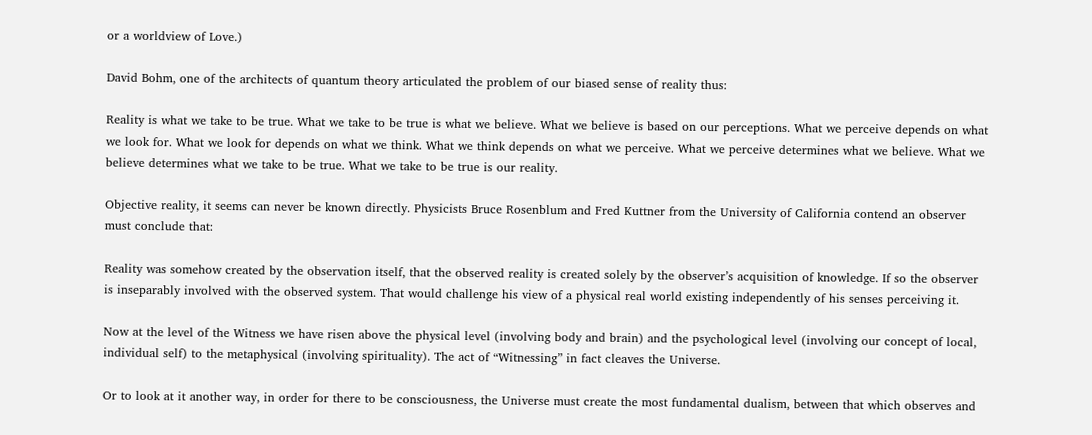or a worldview of Love.)

David Bohm, one of the architects of quantum theory articulated the problem of our biased sense of reality thus:

Reality is what we take to be true. What we take to be true is what we believe. What we believe is based on our perceptions. What we perceive depends on what we look for. What we look for depends on what we think. What we think depends on what we perceive. What we perceive determines what we believe. What we believe determines what we take to be true. What we take to be true is our reality.

Objective reality, it seems can never be known directly. Physicists Bruce Rosenblum and Fred Kuttner from the University of California contend an observer must conclude that:

Reality was somehow created by the observation itself, that the observed reality is created solely by the observer’s acquisition of knowledge. If so the observer is inseparably involved with the observed system. That would challenge his view of a physical real world existing independently of his senses perceiving it.

Now at the level of the Witness we have risen above the physical level (involving body and brain) and the psychological level (involving our concept of local, individual self) to the metaphysical (involving spirituality). The act of “Witnessing” in fact cleaves the Universe.

Or to look at it another way, in order for there to be consciousness, the Universe must create the most fundamental dualism, between that which observes and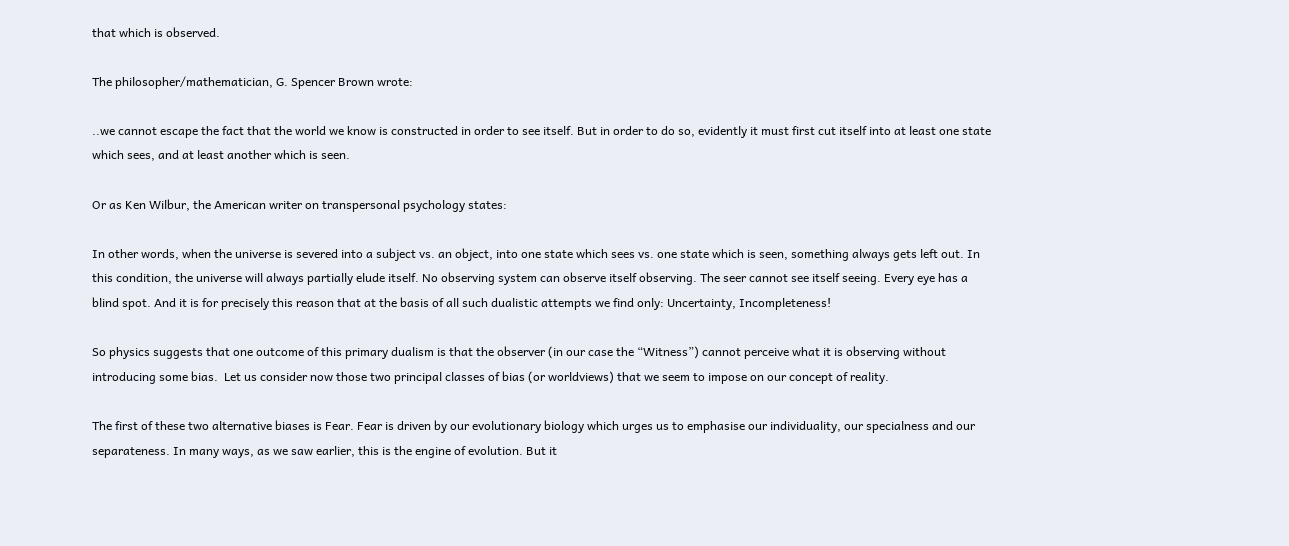that which is observed.

The philosopher/mathematician, G. Spencer Brown wrote:

..we cannot escape the fact that the world we know is constructed in order to see itself. But in order to do so, evidently it must first cut itself into at least one state which sees, and at least another which is seen.

Or as Ken Wilbur, the American writer on transpersonal psychology states:

In other words, when the universe is severed into a subject vs. an object, into one state which sees vs. one state which is seen, something always gets left out. In this condition, the universe will always partially elude itself. No observing system can observe itself observing. The seer cannot see itself seeing. Every eye has a blind spot. And it is for precisely this reason that at the basis of all such dualistic attempts we find only: Uncertainty, Incompleteness!

So physics suggests that one outcome of this primary dualism is that the observer (in our case the “Witness”) cannot perceive what it is observing without introducing some bias.  Let us consider now those two principal classes of bias (or worldviews) that we seem to impose on our concept of reality.

The first of these two alternative biases is Fear. Fear is driven by our evolutionary biology which urges us to emphasise our individuality, our specialness and our separateness. In many ways, as we saw earlier, this is the engine of evolution. But it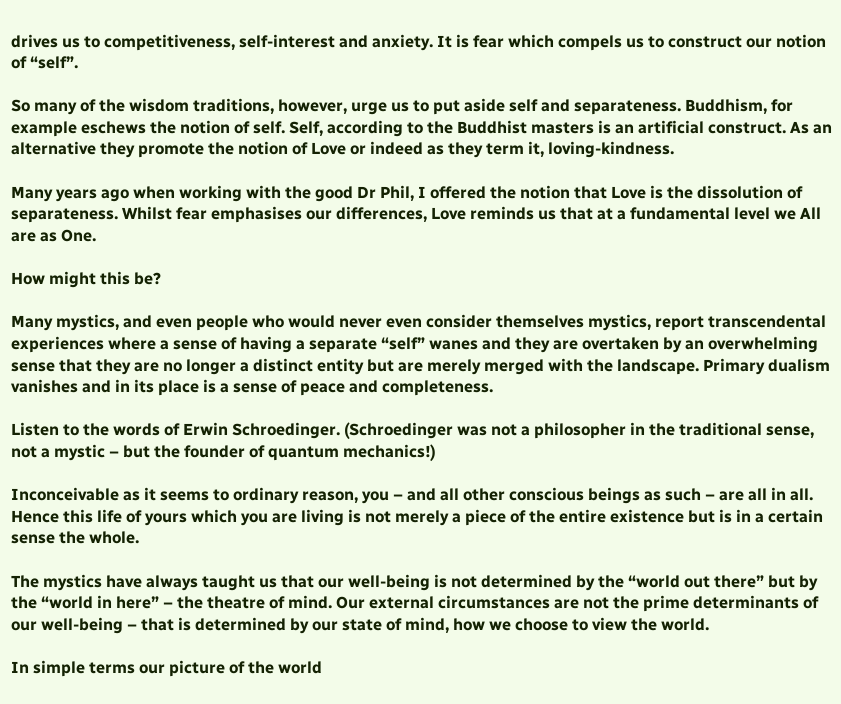drives us to competitiveness, self-interest and anxiety. It is fear which compels us to construct our notion of “self”.

So many of the wisdom traditions, however, urge us to put aside self and separateness. Buddhism, for example eschews the notion of self. Self, according to the Buddhist masters is an artificial construct. As an alternative they promote the notion of Love or indeed as they term it, loving-kindness.

Many years ago when working with the good Dr Phil, I offered the notion that Love is the dissolution of separateness. Whilst fear emphasises our differences, Love reminds us that at a fundamental level we All are as One.

How might this be?

Many mystics, and even people who would never even consider themselves mystics, report transcendental experiences where a sense of having a separate “self” wanes and they are overtaken by an overwhelming sense that they are no longer a distinct entity but are merely merged with the landscape. Primary dualism vanishes and in its place is a sense of peace and completeness.

Listen to the words of Erwin Schroedinger. (Schroedinger was not a philosopher in the traditional sense, not a mystic – but the founder of quantum mechanics!)

Inconceivable as it seems to ordinary reason, you – and all other conscious beings as such – are all in all. Hence this life of yours which you are living is not merely a piece of the entire existence but is in a certain sense the whole.

The mystics have always taught us that our well-being is not determined by the “world out there” but by the “world in here” – the theatre of mind. Our external circumstances are not the prime determinants of our well-being – that is determined by our state of mind, how we choose to view the world.

In simple terms our picture of the world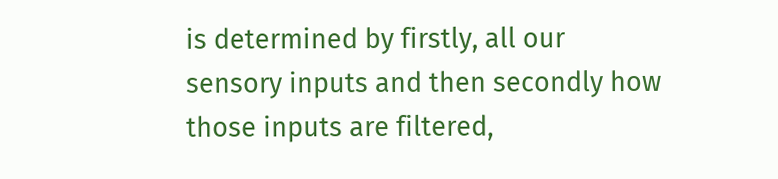is determined by firstly, all our sensory inputs and then secondly how those inputs are filtered,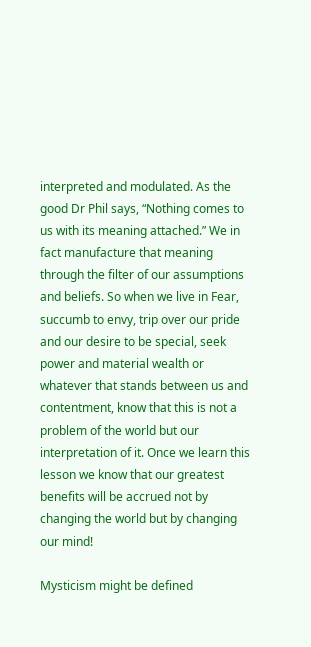interpreted and modulated. As the good Dr Phil says, “Nothing comes to us with its meaning attached.” We in fact manufacture that meaning through the filter of our assumptions and beliefs. So when we live in Fear, succumb to envy, trip over our pride and our desire to be special, seek power and material wealth or whatever that stands between us and contentment, know that this is not a problem of the world but our interpretation of it. Once we learn this lesson we know that our greatest benefits will be accrued not by changing the world but by changing our mind!

Mysticism might be defined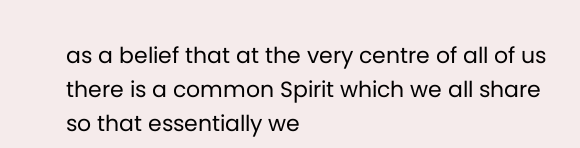as a belief that at the very centre of all of us there is a common Spirit which we all share so that essentially we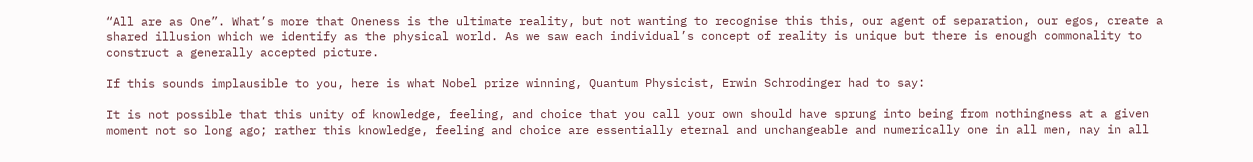“All are as One”. What’s more that Oneness is the ultimate reality, but not wanting to recognise this this, our agent of separation, our egos, create a shared illusion which we identify as the physical world. As we saw each individual’s concept of reality is unique but there is enough commonality to construct a generally accepted picture.

If this sounds implausible to you, here is what Nobel prize winning, Quantum Physicist, Erwin Schrodinger had to say:

It is not possible that this unity of knowledge, feeling, and choice that you call your own should have sprung into being from nothingness at a given moment not so long ago; rather this knowledge, feeling and choice are essentially eternal and unchangeable and numerically one in all men, nay in all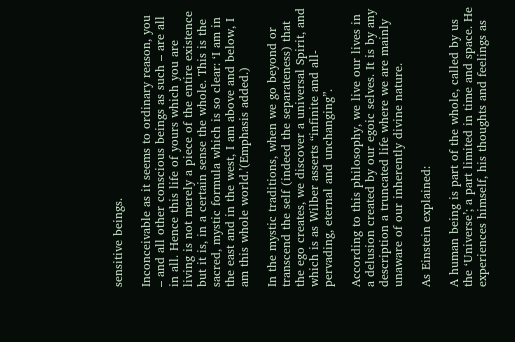sensitive beings.

Inconceivable as it seems to ordinary reason, you – and all other conscious beings as such – are all in all. Hence this life of yours which you are living is not merely a piece of the entire existence but it is, in a certain sense the whole. This is the sacred, mystic formula which is so clear: ‘I am in the east and in the west, I am above and below, I am this whole world.’(Emphasis added.)

In the mystic traditions, when we go beyond or transcend the self (indeed the separateness) that the ego creates, we discover a universal Spirit, and which is as Wilber asserts “infinite and all-pervading, eternal and unchanging”.

According to this philosophy, we live our lives in a delusion created by our egoic selves. It is by any description a truncated life where we are mainly unaware of our inherently divine nature.

As Einstein explained:

A human being is part of the whole, called by us the ‘Universe’; a part limited in time and space. He experiences himself, his thoughts and feelings as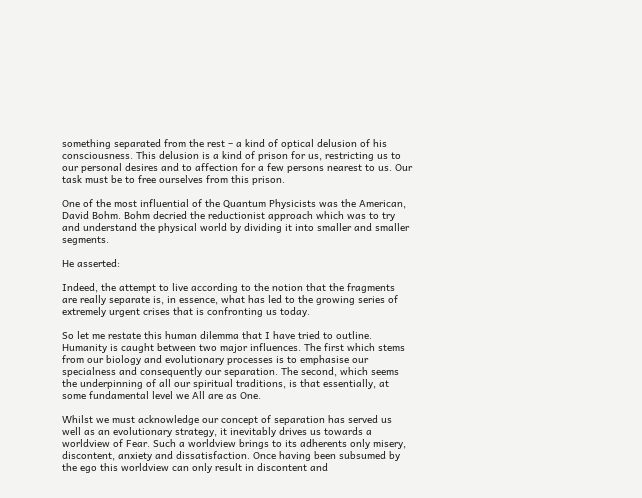something separated from the rest – a kind of optical delusion of his consciousness. This delusion is a kind of prison for us, restricting us to our personal desires and to affection for a few persons nearest to us. Our task must be to free ourselves from this prison.

One of the most influential of the Quantum Physicists was the American, David Bohm. Bohm decried the reductionist approach which was to try and understand the physical world by dividing it into smaller and smaller segments.

He asserted:

Indeed, the attempt to live according to the notion that the fragments are really separate is, in essence, what has led to the growing series of extremely urgent crises that is confronting us today.

So let me restate this human dilemma that I have tried to outline. Humanity is caught between two major influences. The first which stems from our biology and evolutionary processes is to emphasise our specialness and consequently our separation. The second, which seems the underpinning of all our spiritual traditions, is that essentially, at some fundamental level we All are as One.

Whilst we must acknowledge our concept of separation has served us well as an evolutionary strategy, it inevitably drives us towards a worldview of Fear. Such a worldview brings to its adherents only misery, discontent, anxiety and dissatisfaction. Once having been subsumed by the ego this worldview can only result in discontent and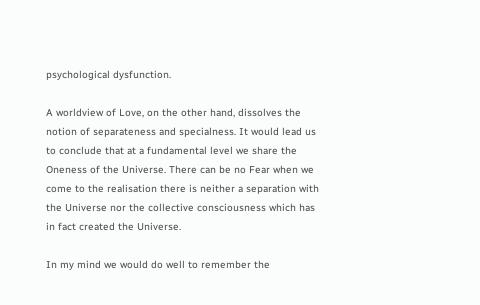psychological dysfunction.

A worldview of Love, on the other hand, dissolves the notion of separateness and specialness. It would lead us to conclude that at a fundamental level we share the Oneness of the Universe. There can be no Fear when we come to the realisation there is neither a separation with the Universe nor the collective consciousness which has in fact created the Universe.

In my mind we would do well to remember the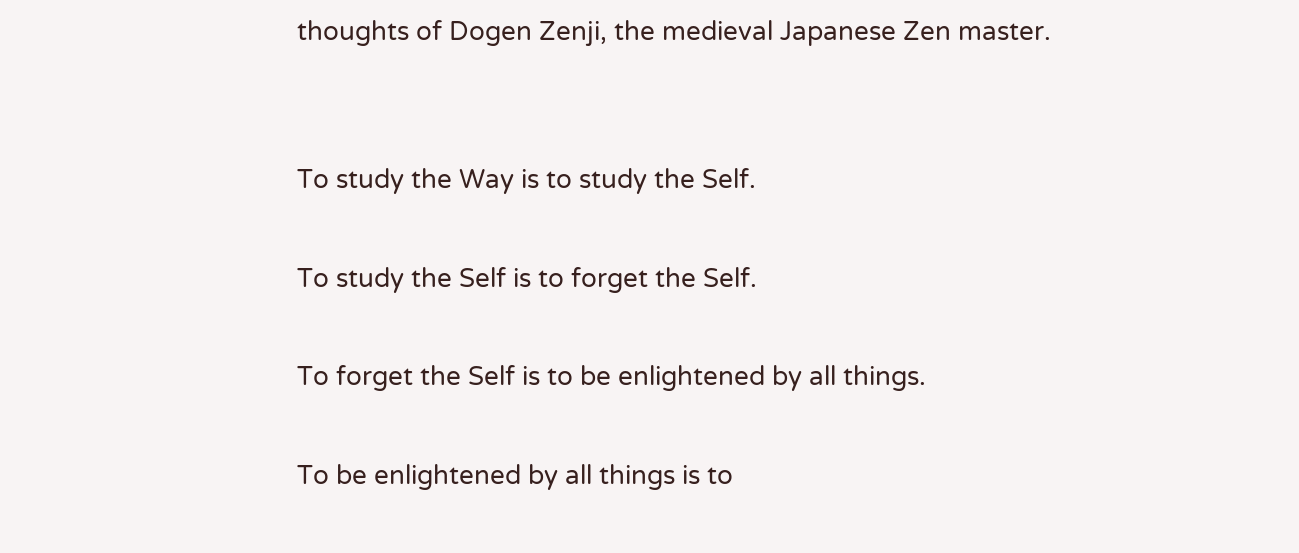thoughts of Dogen Zenji, the medieval Japanese Zen master.


To study the Way is to study the Self.

To study the Self is to forget the Self.

To forget the Self is to be enlightened by all things.

To be enlightened by all things is to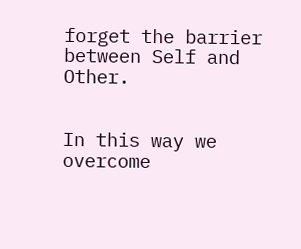forget the barrier between Self and Other.


In this way we overcome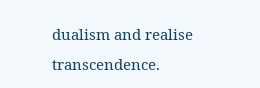dualism and realise transcendence.